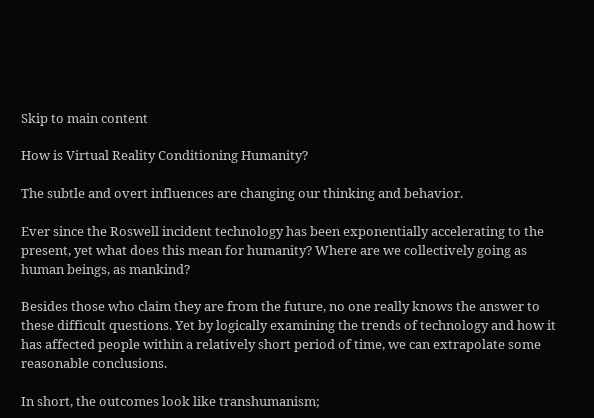Skip to main content

How is Virtual Reality Conditioning Humanity?

The subtle and overt influences are changing our thinking and behavior.

Ever since the Roswell incident technology has been exponentially accelerating to the present, yet what does this mean for humanity? Where are we collectively going as human beings, as mankind?

Besides those who claim they are from the future, no one really knows the answer to these difficult questions. Yet by logically examining the trends of technology and how it has affected people within a relatively short period of time, we can extrapolate some reasonable conclusions.

In short, the outcomes look like transhumanism;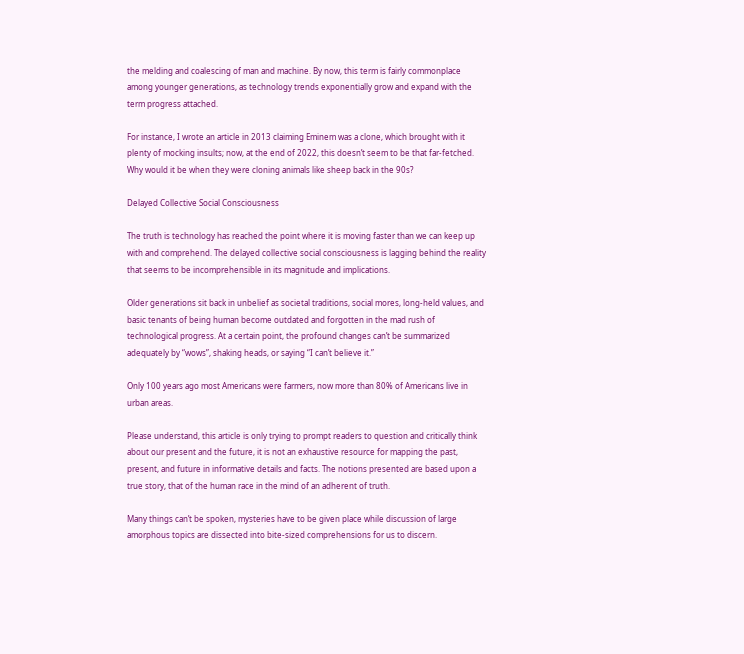the melding and coalescing of man and machine. By now, this term is fairly commonplace among younger generations, as technology trends exponentially grow and expand with the term progress attached.

For instance, I wrote an article in 2013 claiming Eminem was a clone, which brought with it plenty of mocking insults; now, at the end of 2022, this doesn’t seem to be that far-fetched. Why would it be when they were cloning animals like sheep back in the 90s?

Delayed Collective Social Consciousness

The truth is technology has reached the point where it is moving faster than we can keep up with and comprehend. The delayed collective social consciousness is lagging behind the reality that seems to be incomprehensible in its magnitude and implications.

Older generations sit back in unbelief as societal traditions, social mores, long-held values, and basic tenants of being human become outdated and forgotten in the mad rush of technological progress. At a certain point, the profound changes can’t be summarized adequately by “wows”, shaking heads, or saying “I can’t believe it.”

Only 100 years ago most Americans were farmers, now more than 80% of Americans live in urban areas.

Please understand, this article is only trying to prompt readers to question and critically think about our present and the future, it is not an exhaustive resource for mapping the past, present, and future in informative details and facts. The notions presented are based upon a true story, that of the human race in the mind of an adherent of truth.

Many things can’t be spoken, mysteries have to be given place while discussion of large amorphous topics are dissected into bite-sized comprehensions for us to discern.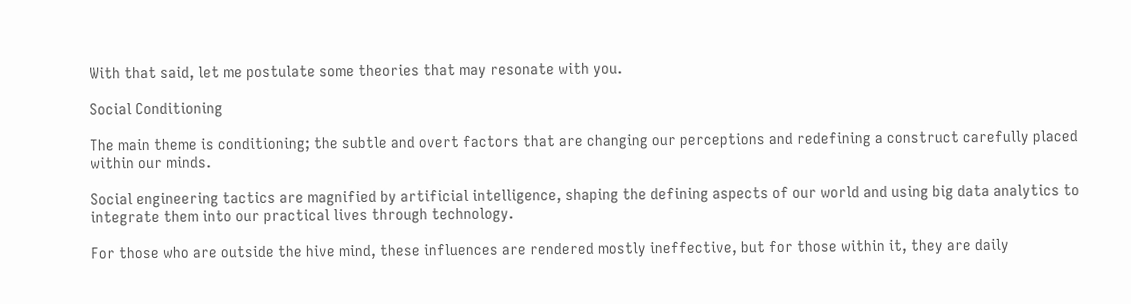With that said, let me postulate some theories that may resonate with you.

Social Conditioning

The main theme is conditioning; the subtle and overt factors that are changing our perceptions and redefining a construct carefully placed within our minds.

Social engineering tactics are magnified by artificial intelligence, shaping the defining aspects of our world and using big data analytics to integrate them into our practical lives through technology.

For those who are outside the hive mind, these influences are rendered mostly ineffective, but for those within it, they are daily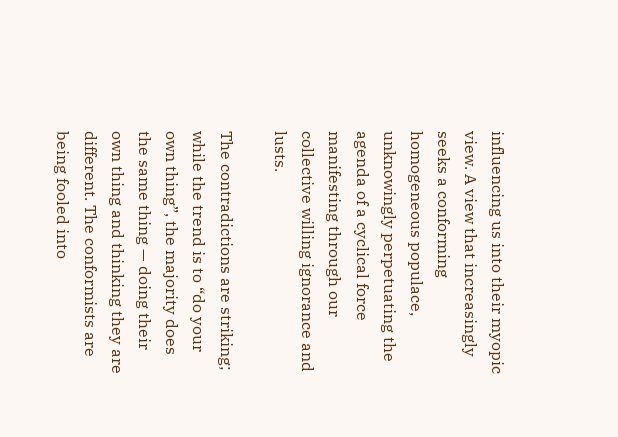influencing us into their myopic view. A view that increasingly seeks a conforming homogeneous populace, unknowingly perpetuating the agenda of a cyclical force manifesting through our collective willing ignorance and lusts.

The contradictions are striking; while the trend is to “do your own thing”, the majority does the same thing — doing their own thing and thinking they are different. The conformists are being fooled into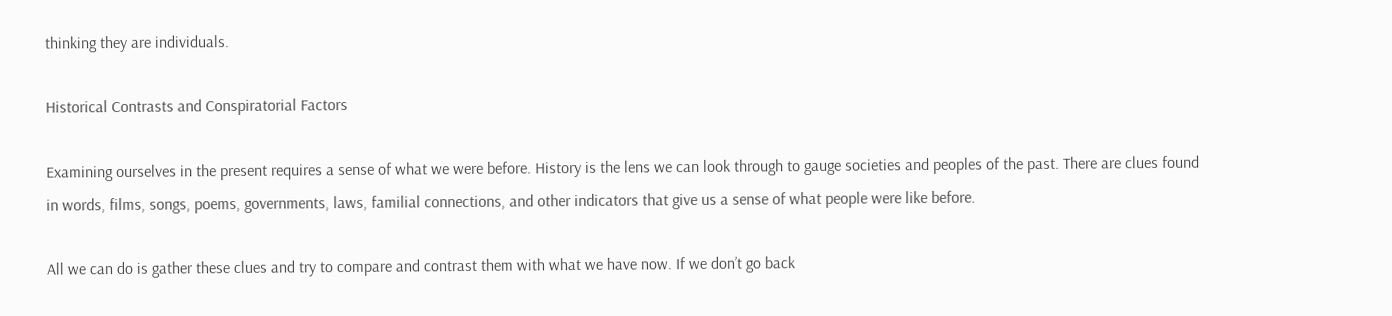thinking they are individuals.

Historical Contrasts and Conspiratorial Factors

Examining ourselves in the present requires a sense of what we were before. History is the lens we can look through to gauge societies and peoples of the past. There are clues found in words, films, songs, poems, governments, laws, familial connections, and other indicators that give us a sense of what people were like before.

All we can do is gather these clues and try to compare and contrast them with what we have now. If we don’t go back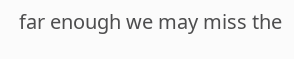far enough we may miss the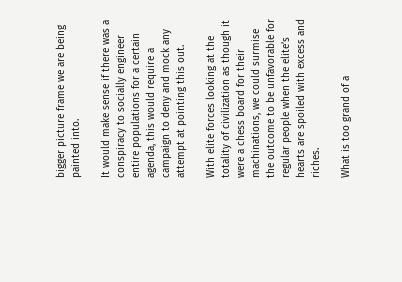bigger picture frame we are being painted into.

It would make sense if there was a conspiracy to socially engineer entire populations for a certain agenda, this would require a campaign to deny and mock any attempt at pointing this out.

With elite forces looking at the totality of civilization as though it were a chess board for their machinations, we could surmise the outcome to be unfavorable for regular people when the elite’s hearts are spoiled with excess and riches.

What is too grand of a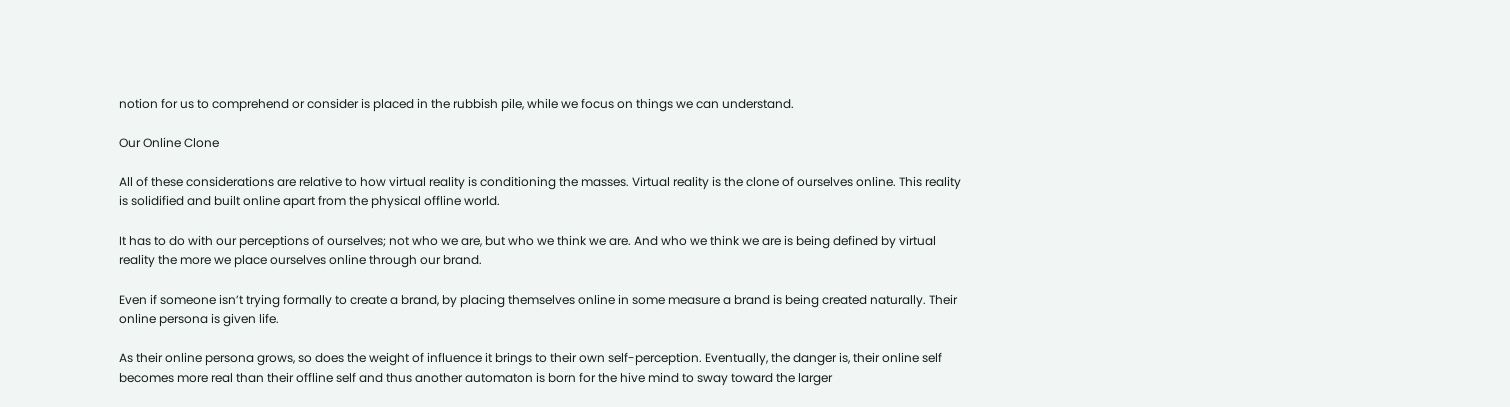notion for us to comprehend or consider is placed in the rubbish pile, while we focus on things we can understand.

Our Online Clone

All of these considerations are relative to how virtual reality is conditioning the masses. Virtual reality is the clone of ourselves online. This reality is solidified and built online apart from the physical offline world.

It has to do with our perceptions of ourselves; not who we are, but who we think we are. And who we think we are is being defined by virtual reality the more we place ourselves online through our brand.

Even if someone isn’t trying formally to create a brand, by placing themselves online in some measure a brand is being created naturally. Their online persona is given life.

As their online persona grows, so does the weight of influence it brings to their own self-perception. Eventually, the danger is, their online self becomes more real than their offline self and thus another automaton is born for the hive mind to sway toward the larger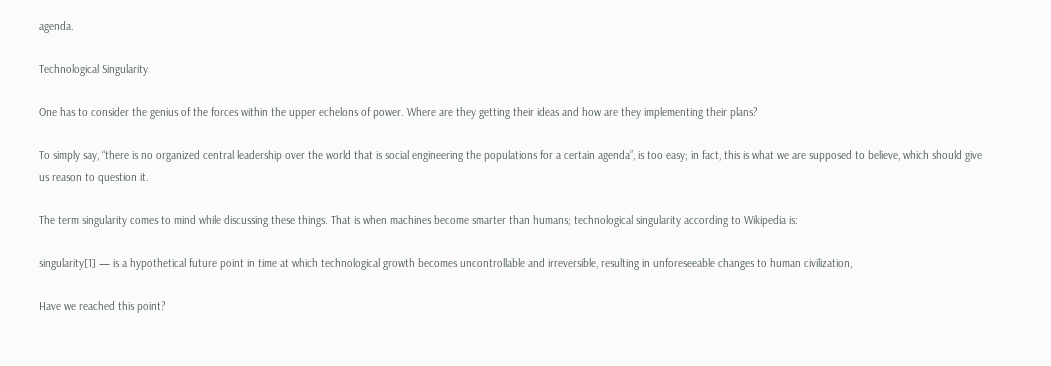agenda.

Technological Singularity

One has to consider the genius of the forces within the upper echelons of power. Where are they getting their ideas and how are they implementing their plans?

To simply say, “there is no organized central leadership over the world that is social engineering the populations for a certain agenda”, is too easy; in fact, this is what we are supposed to believe, which should give us reason to question it.

The term singularity comes to mind while discussing these things. That is when machines become smarter than humans; technological singularity according to Wikipedia is:

singularity[1] — is a hypothetical future point in time at which technological growth becomes uncontrollable and irreversible, resulting in unforeseeable changes to human civilization,

Have we reached this point?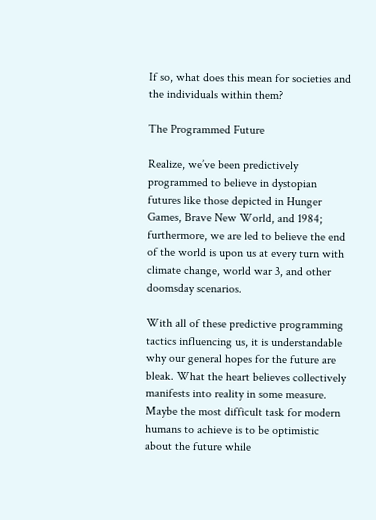If so, what does this mean for societies and the individuals within them?

The Programmed Future

Realize, we’ve been predictively programmed to believe in dystopian futures like those depicted in Hunger Games, Brave New World, and 1984; furthermore, we are led to believe the end of the world is upon us at every turn with climate change, world war 3, and other doomsday scenarios.

With all of these predictive programming tactics influencing us, it is understandable why our general hopes for the future are bleak. What the heart believes collectively manifests into reality in some measure. Maybe the most difficult task for modern humans to achieve is to be optimistic about the future while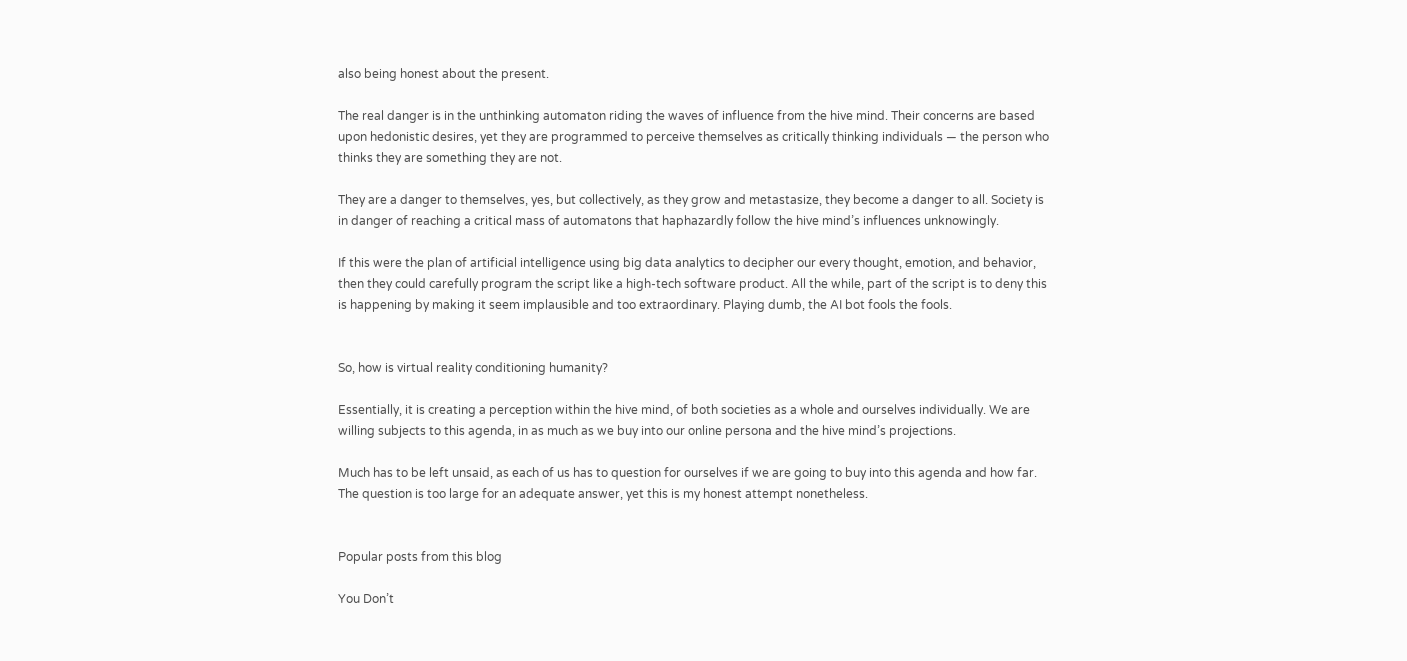also being honest about the present.

The real danger is in the unthinking automaton riding the waves of influence from the hive mind. Their concerns are based upon hedonistic desires, yet they are programmed to perceive themselves as critically thinking individuals — the person who thinks they are something they are not.

They are a danger to themselves, yes, but collectively, as they grow and metastasize, they become a danger to all. Society is in danger of reaching a critical mass of automatons that haphazardly follow the hive mind’s influences unknowingly.

If this were the plan of artificial intelligence using big data analytics to decipher our every thought, emotion, and behavior, then they could carefully program the script like a high-tech software product. All the while, part of the script is to deny this is happening by making it seem implausible and too extraordinary. Playing dumb, the AI bot fools the fools.


So, how is virtual reality conditioning humanity?

Essentially, it is creating a perception within the hive mind, of both societies as a whole and ourselves individually. We are willing subjects to this agenda, in as much as we buy into our online persona and the hive mind’s projections.

Much has to be left unsaid, as each of us has to question for ourselves if we are going to buy into this agenda and how far. The question is too large for an adequate answer, yet this is my honest attempt nonetheless.


Popular posts from this blog

You Don’t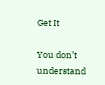Get It

You don’t understand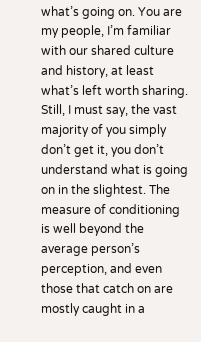what’s going on. You are my people, I’m familiar with our shared culture and history, at least what’s left worth sharing. Still, I must say, the vast majority of you simply don’t get it, you don’t understand what is going on in the slightest. The measure of conditioning is well beyond the average person’s perception, and even those that catch on are mostly caught in a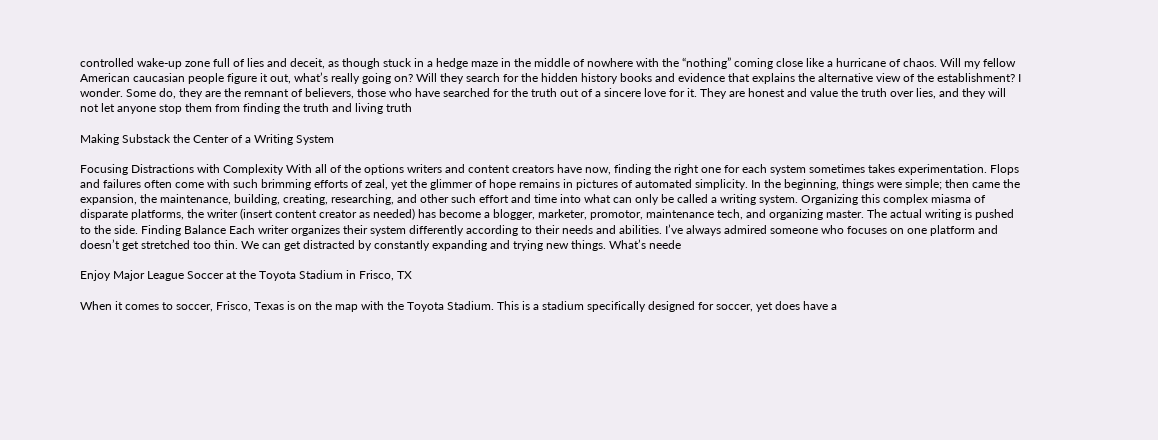controlled wake-up zone full of lies and deceit, as though stuck in a hedge maze in the middle of nowhere with the “nothing” coming close like a hurricane of chaos. Will my fellow American caucasian people figure it out, what’s really going on? Will they search for the hidden history books and evidence that explains the alternative view of the establishment? I wonder. Some do, they are the remnant of believers, those who have searched for the truth out of a sincere love for it. They are honest and value the truth over lies, and they will not let anyone stop them from finding the truth and living truth

Making Substack the Center of a Writing System

Focusing Distractions with Complexity With all of the options writers and content creators have now, finding the right one for each system sometimes takes experimentation. Flops and failures often come with such brimming efforts of zeal, yet the glimmer of hope remains in pictures of automated simplicity. In the beginning, things were simple; then came the expansion, the maintenance, building, creating, researching, and other such effort and time into what can only be called a writing system. Organizing this complex miasma of disparate platforms, the writer (insert content creator as needed) has become a blogger, marketer, promotor, maintenance tech, and organizing master. The actual writing is pushed to the side. Finding Balance Each writer organizes their system differently according to their needs and abilities. I’ve always admired someone who focuses on one platform and doesn’t get stretched too thin. We can get distracted by constantly expanding and trying new things. What’s neede

Enjoy Major League Soccer at the Toyota Stadium in Frisco, TX

When it comes to soccer, Frisco, Texas is on the map with the Toyota Stadium. This is a stadium specifically designed for soccer, yet does have a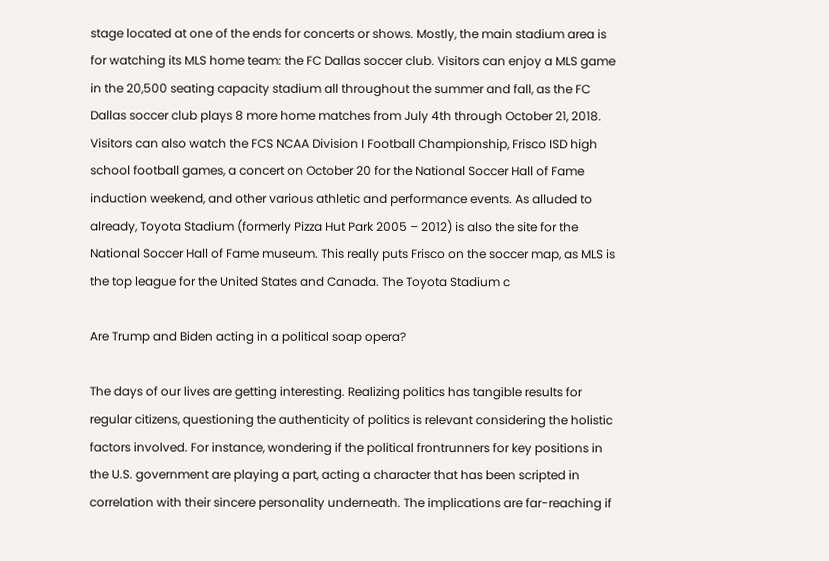stage located at one of the ends for concerts or shows. Mostly, the main stadium area is for watching its MLS home team: the FC Dallas soccer club. Visitors can enjoy a MLS game in the 20,500 seating capacity stadium all throughout the summer and fall, as the FC Dallas soccer club plays 8 more home matches from July 4th through October 21, 2018. Visitors can also watch the FCS NCAA Division I Football Championship, Frisco ISD high school football games, a concert on October 20 for the National Soccer Hall of Fame induction weekend, and other various athletic and performance events. As alluded to already, Toyota Stadium (formerly Pizza Hut Park 2005 – 2012) is also the site for the National Soccer Hall of Fame museum. This really puts Frisco on the soccer map, as MLS is the top league for the United States and Canada. The Toyota Stadium c

Are Trump and Biden acting in a political soap opera?

The days of our lives are getting interesting. Realizing politics has tangible results for regular citizens, questioning the authenticity of politics is relevant considering the holistic factors involved. For instance, wondering if the political frontrunners for key positions in the U.S. government are playing a part, acting a character that has been scripted in correlation with their sincere personality underneath. The implications are far-reaching if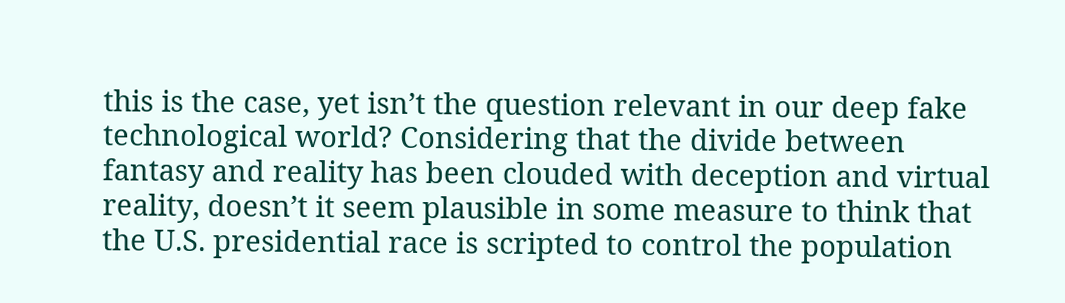this is the case, yet isn’t the question relevant in our deep fake technological world? Considering that the divide between fantasy and reality has been clouded with deception and virtual reality, doesn’t it seem plausible in some measure to think that the U.S. presidential race is scripted to control the population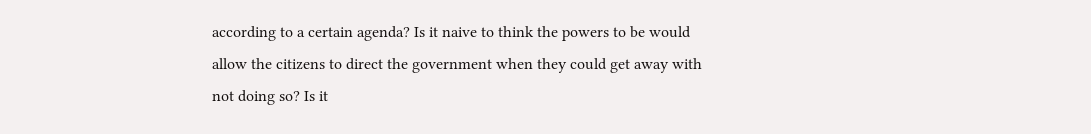according to a certain agenda? Is it naive to think the powers to be would allow the citizens to direct the government when they could get away with not doing so? Is it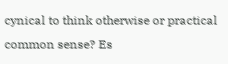cynical to think otherwise or practical common sense? Es